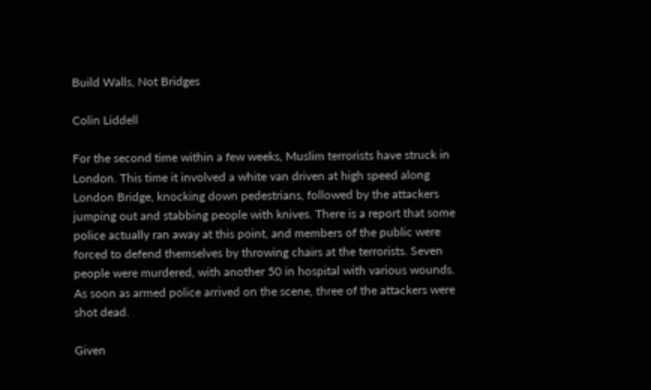Build Walls, Not Bridges

Colin Liddell

For the second time within a few weeks, Muslim terrorists have struck in London. This time it involved a white van driven at high speed along London Bridge, knocking down pedestrians, followed by the attackers jumping out and stabbing people with knives. There is a report that some police actually ran away at this point, and members of the public were forced to defend themselves by throwing chairs at the terrorists. Seven people were murdered, with another 50 in hospital with various wounds. As soon as armed police arrived on the scene, three of the attackers were shot dead.

Given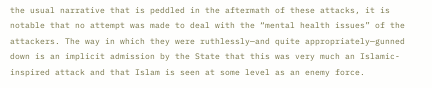the usual narrative that is peddled in the aftermath of these attacks, it is notable that no attempt was made to deal with the “mental health issues” of the attackers. The way in which they were ruthlessly—and quite appropriately—gunned down is an implicit admission by the State that this was very much an Islamic-inspired attack and that Islam is seen at some level as an enemy force.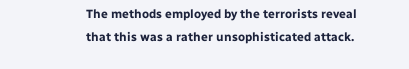The methods employed by the terrorists reveal that this was a rather unsophisticated attack.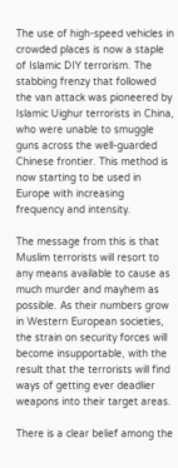The use of high-speed vehicles in crowded places is now a staple of Islamic DIY terrorism. The stabbing frenzy that followed the van attack was pioneered by Islamic Uighur terrorists in China, who were unable to smuggle guns across the well-guarded Chinese frontier. This method is now starting to be used in Europe with increasing frequency and intensity.

The message from this is that Muslim terrorists will resort to any means available to cause as much murder and mayhem as possible. As their numbers grow in Western European societies, the strain on security forces will become insupportable, with the result that the terrorists will find ways of getting ever deadlier weapons into their target areas.

There is a clear belief among the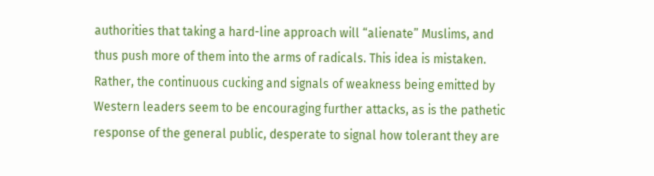authorities that taking a hard-line approach will “alienate” Muslims, and thus push more of them into the arms of radicals. This idea is mistaken. Rather, the continuous cucking and signals of weakness being emitted by Western leaders seem to be encouraging further attacks, as is the pathetic response of the general public, desperate to signal how tolerant they are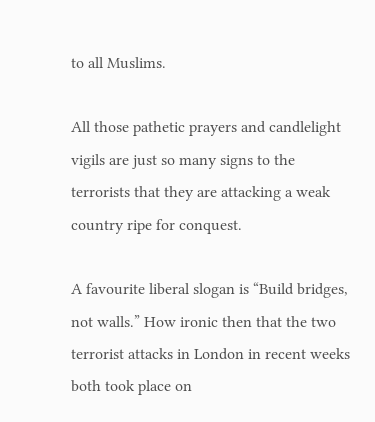to all Muslims.

All those pathetic prayers and candlelight vigils are just so many signs to the terrorists that they are attacking a weak country ripe for conquest.

A favourite liberal slogan is “Build bridges, not walls.” How ironic then that the two terrorist attacks in London in recent weeks both took place on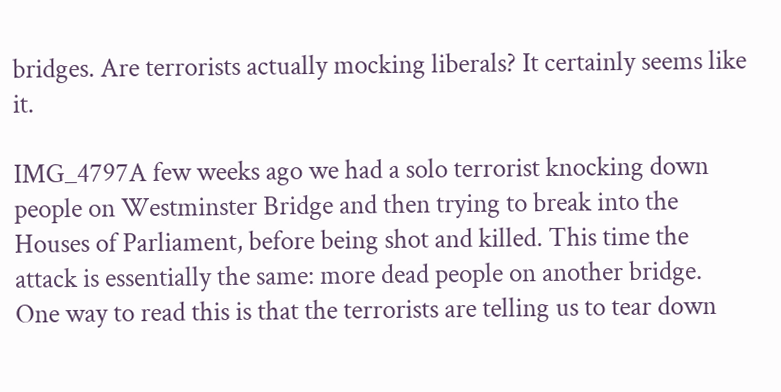bridges. Are terrorists actually mocking liberals? It certainly seems like it.

IMG_4797A few weeks ago we had a solo terrorist knocking down people on Westminster Bridge and then trying to break into the Houses of Parliament, before being shot and killed. This time the attack is essentially the same: more dead people on another bridge. One way to read this is that the terrorists are telling us to tear down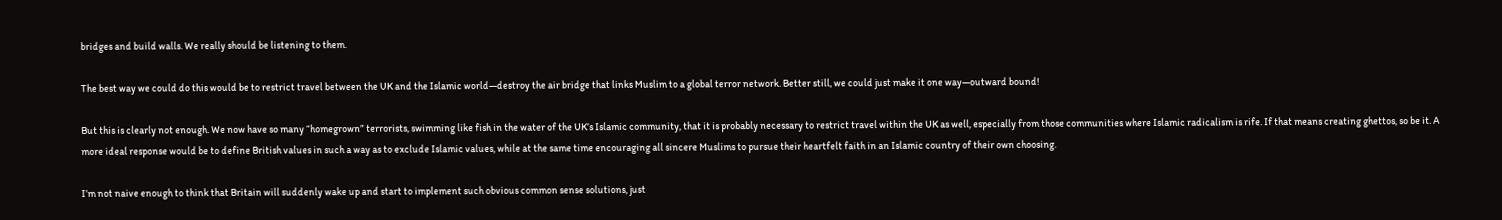bridges and build walls. We really should be listening to them.

The best way we could do this would be to restrict travel between the UK and the Islamic world—destroy the air bridge that links Muslim to a global terror network. Better still, we could just make it one way—outward bound!

But this is clearly not enough. We now have so many “homegrown” terrorists, swimming like fish in the water of the UK’s Islamic community, that it is probably necessary to restrict travel within the UK as well, especially from those communities where Islamic radicalism is rife. If that means creating ghettos, so be it. A more ideal response would be to define British values in such a way as to exclude Islamic values, while at the same time encouraging all sincere Muslims to pursue their heartfelt faith in an Islamic country of their own choosing.

I’m not naive enough to think that Britain will suddenly wake up and start to implement such obvious common sense solutions, just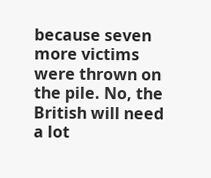because seven more victims were thrown on the pile. No, the British will need a lot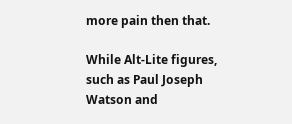more pain then that.

While Alt-Lite figures, such as Paul Joseph Watson and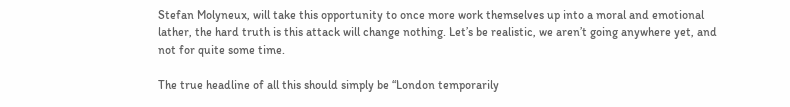Stefan Molyneux, will take this opportunity to once more work themselves up into a moral and emotional lather, the hard truth is this attack will change nothing. Let’s be realistic, we aren’t going anywhere yet, and not for quite some time.

The true headline of all this should simply be “London temporarily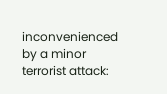inconvenienced by a minor terrorist attack: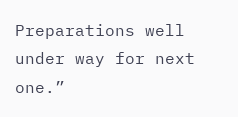Preparations well under way for next one.”